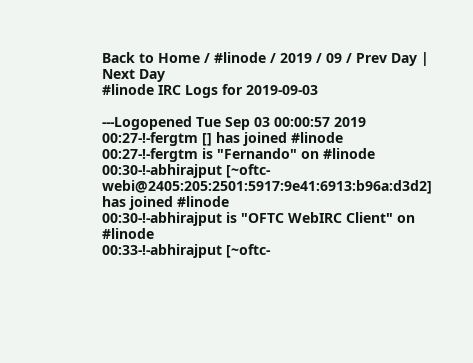Back to Home / #linode / 2019 / 09 / Prev Day | Next Day
#linode IRC Logs for 2019-09-03

---Logopened Tue Sep 03 00:00:57 2019
00:27-!-fergtm [] has joined #linode
00:27-!-fergtm is "Fernando" on #linode
00:30-!-abhirajput [~oftc-webi@2405:205:2501:5917:9e41:6913:b96a:d3d2] has joined #linode
00:30-!-abhirajput is "OFTC WebIRC Client" on #linode
00:33-!-abhirajput [~oftc-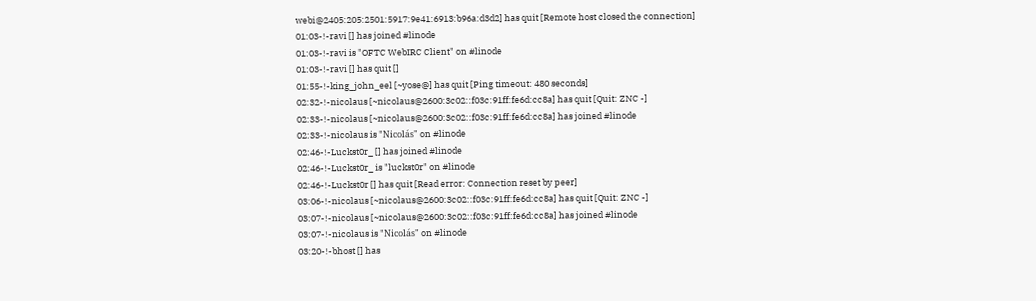webi@2405:205:2501:5917:9e41:6913:b96a:d3d2] has quit [Remote host closed the connection]
01:03-!-ravi [] has joined #linode
01:03-!-ravi is "OFTC WebIRC Client" on #linode
01:03-!-ravi [] has quit []
01:55-!-king_john_eel [~yose@] has quit [Ping timeout: 480 seconds]
02:32-!-nicolaus [~nicolaus@2600:3c02::f03c:91ff:fe6d:cc8a] has quit [Quit: ZNC -]
02:33-!-nicolaus [~nicolaus@2600:3c02::f03c:91ff:fe6d:cc8a] has joined #linode
02:33-!-nicolaus is "Nicolás" on #linode
02:46-!-Luckst0r_ [] has joined #linode
02:46-!-Luckst0r_ is "luckst0r" on #linode
02:46-!-Luckst0r [] has quit [Read error: Connection reset by peer]
03:06-!-nicolaus [~nicolaus@2600:3c02::f03c:91ff:fe6d:cc8a] has quit [Quit: ZNC -]
03:07-!-nicolaus [~nicolaus@2600:3c02::f03c:91ff:fe6d:cc8a] has joined #linode
03:07-!-nicolaus is "Nicolás" on #linode
03:20-!-bhost [] has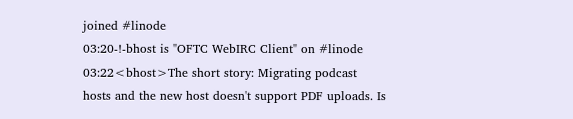joined #linode
03:20-!-bhost is "OFTC WebIRC Client" on #linode
03:22<bhost>The short story: Migrating podcast hosts and the new host doesn't support PDF uploads. Is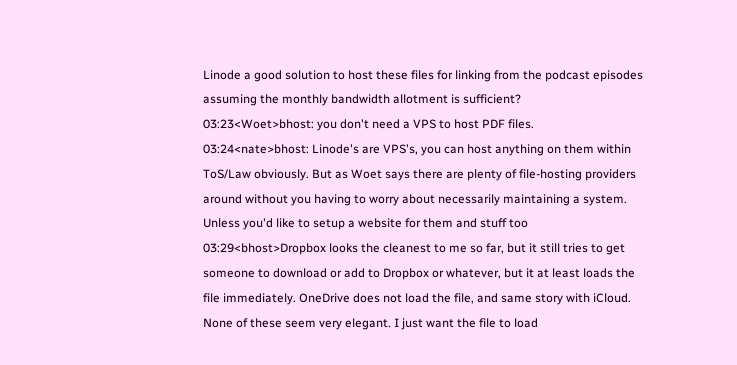Linode a good solution to host these files for linking from the podcast episodes assuming the monthly bandwidth allotment is sufficient?
03:23<Woet>bhost: you don't need a VPS to host PDF files.
03:24<nate>bhost: Linode's are VPS's, you can host anything on them within ToS/Law obviously. But as Woet says there are plenty of file-hosting providers around without you having to worry about necessarily maintaining a system. Unless you'd like to setup a website for them and stuff too
03:29<bhost>Dropbox looks the cleanest to me so far, but it still tries to get someone to download or add to Dropbox or whatever, but it at least loads the file immediately. OneDrive does not load the file, and same story with iCloud. None of these seem very elegant. I just want the file to load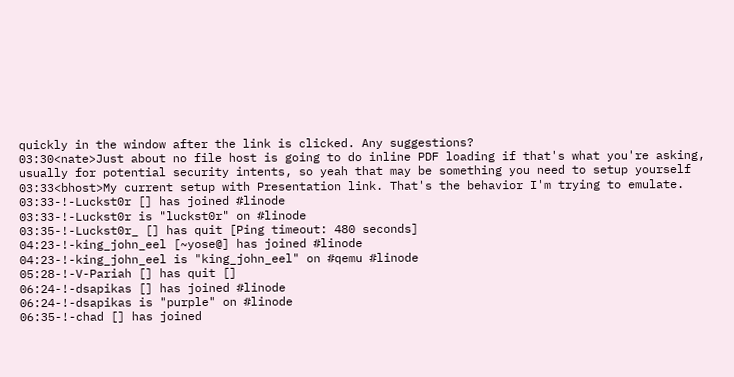quickly in the window after the link is clicked. Any suggestions?
03:30<nate>Just about no file host is going to do inline PDF loading if that's what you're asking, usually for potential security intents, so yeah that may be something you need to setup yourself
03:33<bhost>My current setup with Presentation link. That's the behavior I'm trying to emulate.
03:33-!-Luckst0r [] has joined #linode
03:33-!-Luckst0r is "luckst0r" on #linode
03:35-!-Luckst0r_ [] has quit [Ping timeout: 480 seconds]
04:23-!-king_john_eel [~yose@] has joined #linode
04:23-!-king_john_eel is "king_john_eel" on #qemu #linode
05:28-!-V-Pariah [] has quit []
06:24-!-dsapikas [] has joined #linode
06:24-!-dsapikas is "purple" on #linode
06:35-!-chad [] has joined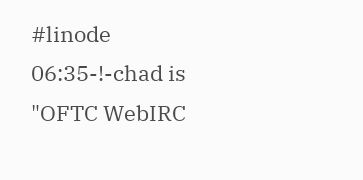#linode
06:35-!-chad is "OFTC WebIRC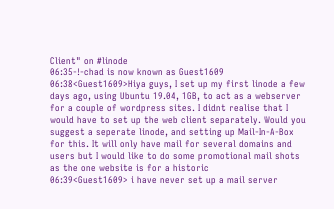Client" on #linode
06:35-!-chad is now known as Guest1609
06:38<Guest1609>Hiya guys, I set up my first linode a few days ago, using Ubuntu 19.04, 1GB, to act as a webserver for a couple of wordpress sites. I didnt realise that I would have to set up the web client separately. Would you suggest a seperate linode, and setting up Mail-In-A-Box for this. It will only have mail for several domains and users but I would like to do some promotional mail shots as the one website is for a historic
06:39<Guest1609> i have never set up a mail server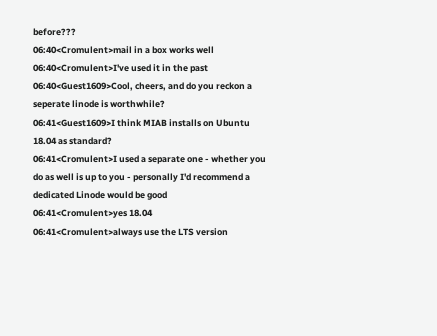before???
06:40<Cromulent>mail in a box works well
06:40<Cromulent>I've used it in the past
06:40<Guest1609>Cool, cheers, and do you reckon a seperate linode is worthwhile?
06:41<Guest1609>I think MIAB installs on Ubuntu 18.04 as standard?
06:41<Cromulent>I used a separate one - whether you do as well is up to you - personally I'd recommend a dedicated Linode would be good
06:41<Cromulent>yes 18.04
06:41<Cromulent>always use the LTS version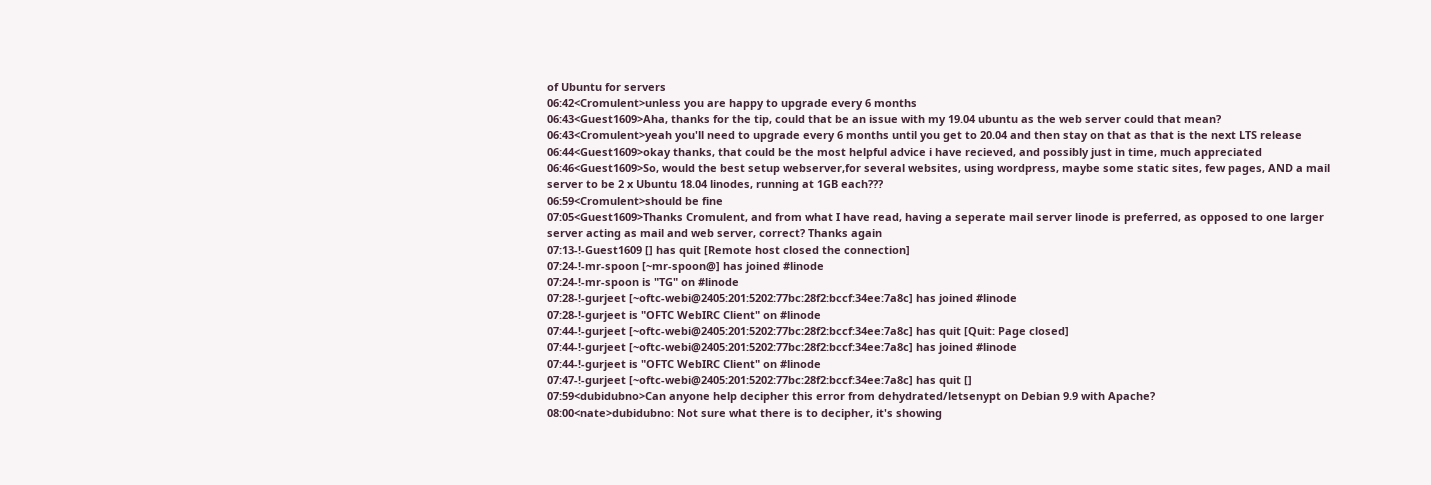of Ubuntu for servers
06:42<Cromulent>unless you are happy to upgrade every 6 months
06:43<Guest1609>Aha, thanks for the tip, could that be an issue with my 19.04 ubuntu as the web server could that mean?
06:43<Cromulent>yeah you'll need to upgrade every 6 months until you get to 20.04 and then stay on that as that is the next LTS release
06:44<Guest1609>okay thanks, that could be the most helpful advice i have recieved, and possibly just in time, much appreciated
06:46<Guest1609>So, would the best setup webserver,for several websites, using wordpress, maybe some static sites, few pages, AND a mail server to be 2 x Ubuntu 18.04 linodes, running at 1GB each???
06:59<Cromulent>should be fine
07:05<Guest1609>Thanks Cromulent, and from what I have read, having a seperate mail server linode is preferred, as opposed to one larger server acting as mail and web server, correct? Thanks again
07:13-!-Guest1609 [] has quit [Remote host closed the connection]
07:24-!-mr-spoon [~mr-spoon@] has joined #linode
07:24-!-mr-spoon is "TG" on #linode
07:28-!-gurjeet [~oftc-webi@2405:201:5202:77bc:28f2:bccf:34ee:7a8c] has joined #linode
07:28-!-gurjeet is "OFTC WebIRC Client" on #linode
07:44-!-gurjeet [~oftc-webi@2405:201:5202:77bc:28f2:bccf:34ee:7a8c] has quit [Quit: Page closed]
07:44-!-gurjeet [~oftc-webi@2405:201:5202:77bc:28f2:bccf:34ee:7a8c] has joined #linode
07:44-!-gurjeet is "OFTC WebIRC Client" on #linode
07:47-!-gurjeet [~oftc-webi@2405:201:5202:77bc:28f2:bccf:34ee:7a8c] has quit []
07:59<dubidubno>Can anyone help decipher this error from dehydrated/letsenypt on Debian 9.9 with Apache?
08:00<nate>dubidubno: Not sure what there is to decipher, it's showing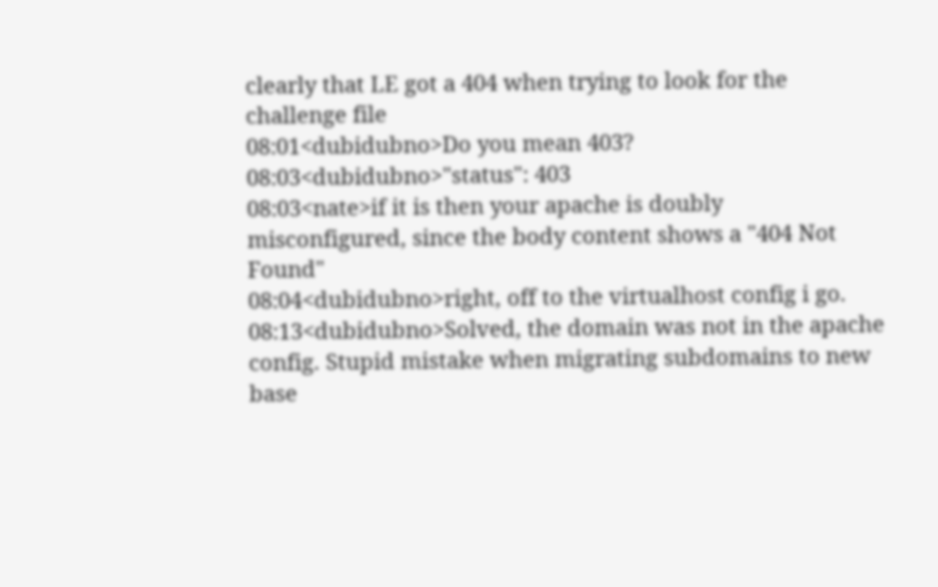clearly that LE got a 404 when trying to look for the challenge file
08:01<dubidubno>Do you mean 403?
08:03<dubidubno>"status": 403
08:03<nate>if it is then your apache is doubly misconfigured, since the body content shows a "404 Not Found"
08:04<dubidubno>right, off to the virtualhost config i go.
08:13<dubidubno>Solved, the domain was not in the apache config. Stupid mistake when migrating subdomains to new base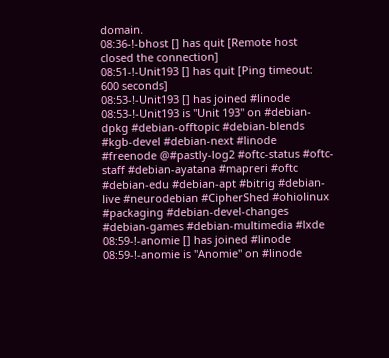domain.
08:36-!-bhost [] has quit [Remote host closed the connection]
08:51-!-Unit193 [] has quit [Ping timeout: 600 seconds]
08:53-!-Unit193 [] has joined #linode
08:53-!-Unit193 is "Unit 193" on #debian-dpkg #debian-offtopic #debian-blends #kgb-devel #debian-next #linode #freenode @#pastly-log2 #oftc-status #oftc-staff #debian-ayatana #mapreri #oftc #debian-edu #debian-apt #bitrig #debian-live #neurodebian #CipherShed #ohiolinux #packaging #debian-devel-changes #debian-games #debian-multimedia #lxde
08:59-!-anomie [] has joined #linode
08:59-!-anomie is "Anomie" on #linode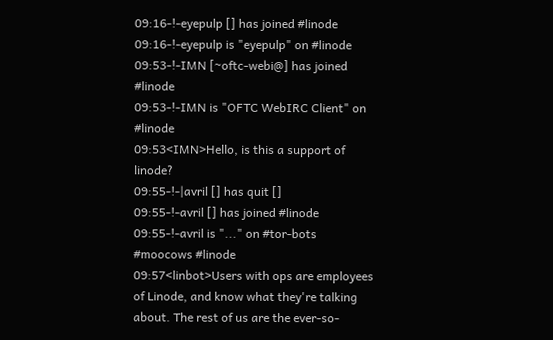09:16-!-eyepulp [] has joined #linode
09:16-!-eyepulp is "eyepulp" on #linode
09:53-!-IMN [~oftc-webi@] has joined #linode
09:53-!-IMN is "OFTC WebIRC Client" on #linode
09:53<IMN>Hello, is this a support of linode?
09:55-!-|avril [] has quit []
09:55-!-avril [] has joined #linode
09:55-!-avril is "..." on #tor-bots #moocows #linode
09:57<linbot>Users with ops are employees of Linode, and know what they're talking about. The rest of us are the ever-so-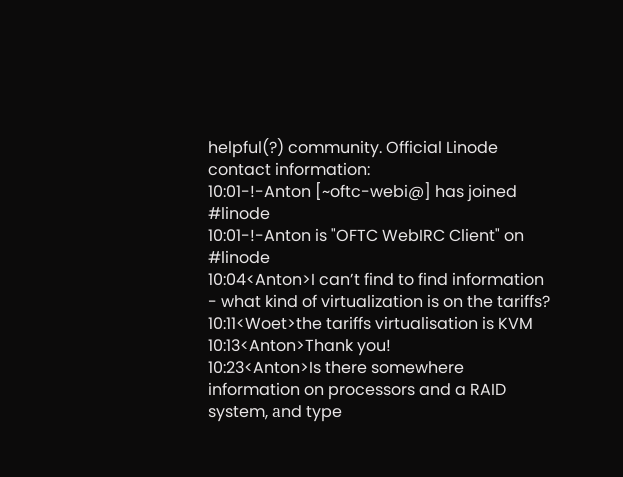helpful(?) community. Official Linode contact information:
10:01-!-Anton [~oftc-webi@] has joined #linode
10:01-!-Anton is "OFTC WebIRC Client" on #linode
10:04<Anton>I can’t find to find information - what kind of virtualization is on the tariffs?
10:11<Woet>the tariffs virtualisation is KVM
10:13<Anton>Thank you!
10:23<Anton>Is there somewhere information on processors and a RAID system, аnd type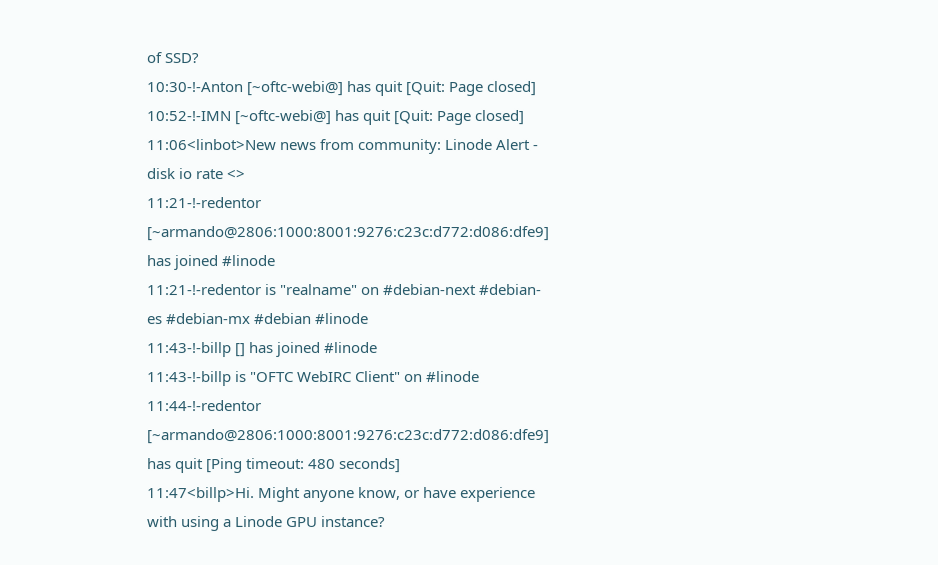of SSD?
10:30-!-Anton [~oftc-webi@] has quit [Quit: Page closed]
10:52-!-IMN [~oftc-webi@] has quit [Quit: Page closed]
11:06<linbot>New news from community: Linode Alert - disk io rate <>
11:21-!-redentor [~armando@2806:1000:8001:9276:c23c:d772:d086:dfe9] has joined #linode
11:21-!-redentor is "realname" on #debian-next #debian-es #debian-mx #debian #linode
11:43-!-billp [] has joined #linode
11:43-!-billp is "OFTC WebIRC Client" on #linode
11:44-!-redentor [~armando@2806:1000:8001:9276:c23c:d772:d086:dfe9] has quit [Ping timeout: 480 seconds]
11:47<billp>Hi. Might anyone know, or have experience with using a Linode GPU instance?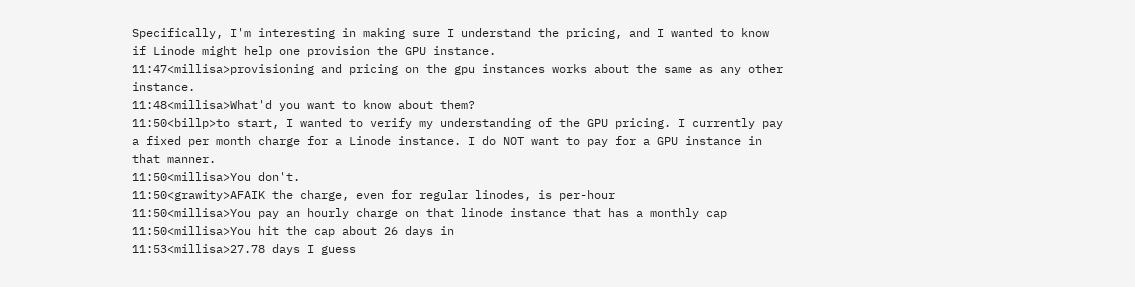Specifically, I'm interesting in making sure I understand the pricing, and I wanted to know if Linode might help one provision the GPU instance.
11:47<millisa>provisioning and pricing on the gpu instances works about the same as any other instance.
11:48<millisa>What'd you want to know about them?
11:50<billp>to start, I wanted to verify my understanding of the GPU pricing. I currently pay a fixed per month charge for a Linode instance. I do NOT want to pay for a GPU instance in that manner.
11:50<millisa>You don't.
11:50<grawity>AFAIK the charge, even for regular linodes, is per-hour
11:50<millisa>You pay an hourly charge on that linode instance that has a monthly cap
11:50<millisa>You hit the cap about 26 days in
11:53<millisa>27.78 days I guess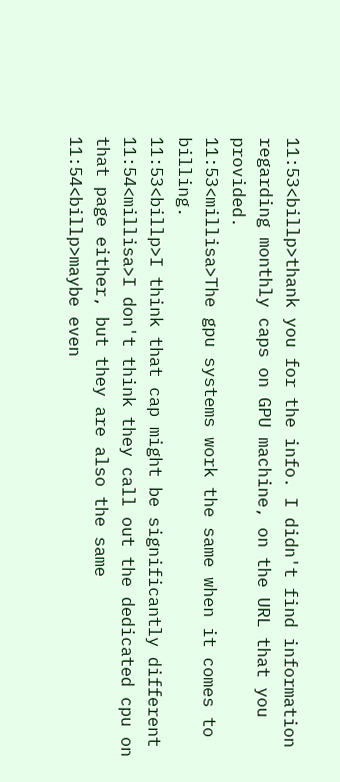11:53<billp>thank you for the info. I didn't find information regarding monthly caps on GPU machine, on the URL that you provided.
11:53<millisa>The gpu systems work the same when it comes to billing.
11:53<billp>I think that cap might be significantly different
11:54<millisa>I don't think they call out the dedicated cpu on that page either, but they are also the same
11:54<billp>maybe even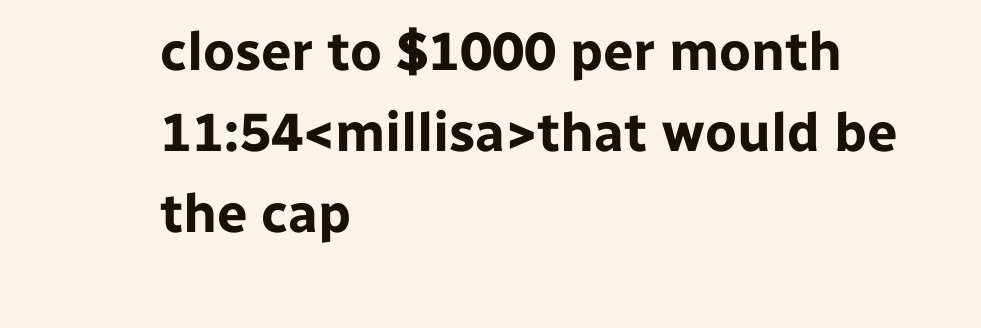closer to $1000 per month
11:54<millisa>that would be the cap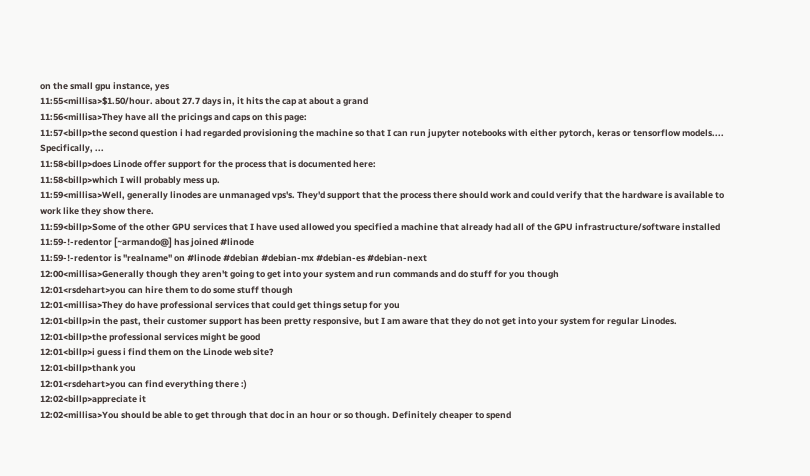on the small gpu instance, yes
11:55<millisa>$1.50/hour. about 27.7 days in, it hits the cap at about a grand
11:56<millisa>They have all the pricings and caps on this page:
11:57<billp>the second question i had regarded provisioning the machine so that I can run jupyter notebooks with either pytorch, keras or tensorflow models.... Specifically, ...
11:58<billp>does Linode offer support for the process that is documented here:
11:58<billp>which I will probably mess up.
11:59<millisa>Well, generally linodes are unmanaged vps's. They'd support that the process there should work and could verify that the hardware is available to work like they show there.
11:59<billp>Some of the other GPU services that I have used allowed you specified a machine that already had all of the GPU infrastructure/software installed
11:59-!-redentor [~armando@] has joined #linode
11:59-!-redentor is "realname" on #linode #debian #debian-mx #debian-es #debian-next
12:00<millisa>Generally though they aren't going to get into your system and run commands and do stuff for you though
12:01<rsdehart>you can hire them to do some stuff though
12:01<millisa>They do have professional services that could get things setup for you
12:01<billp>in the past, their customer support has been pretty responsive, but I am aware that they do not get into your system for regular Linodes.
12:01<billp>the professional services might be good
12:01<billp>i guess i find them on the Linode web site?
12:01<billp>thank you
12:01<rsdehart>you can find everything there :)
12:02<billp>appreciate it
12:02<millisa>You should be able to get through that doc in an hour or so though. Definitely cheaper to spend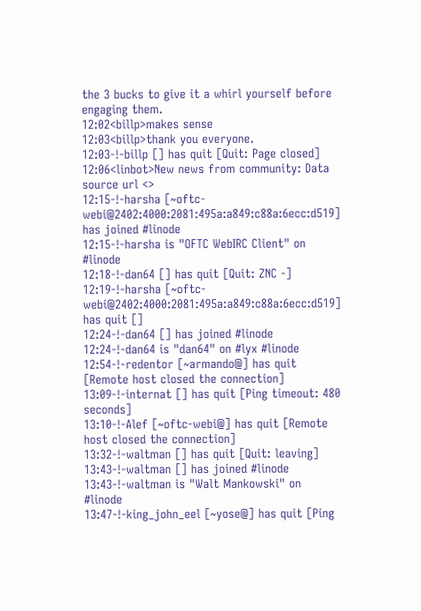the 3 bucks to give it a whirl yourself before engaging them.
12:02<billp>makes sense
12:03<billp>thank you everyone.
12:03-!-billp [] has quit [Quit: Page closed]
12:06<linbot>New news from community: Data source url <>
12:15-!-harsha [~oftc-webi@2402:4000:2081:495a:a849:c88a:6ecc:d519] has joined #linode
12:15-!-harsha is "OFTC WebIRC Client" on #linode
12:18-!-dan64 [] has quit [Quit: ZNC -]
12:19-!-harsha [~oftc-webi@2402:4000:2081:495a:a849:c88a:6ecc:d519] has quit []
12:24-!-dan64 [] has joined #linode
12:24-!-dan64 is "dan64" on #lyx #linode
12:54-!-redentor [~armando@] has quit [Remote host closed the connection]
13:09-!-internat [] has quit [Ping timeout: 480 seconds]
13:10-!-Alef [~oftc-webi@] has quit [Remote host closed the connection]
13:32-!-waltman [] has quit [Quit: leaving]
13:43-!-waltman [] has joined #linode
13:43-!-waltman is "Walt Mankowski" on #linode
13:47-!-king_john_eel [~yose@] has quit [Ping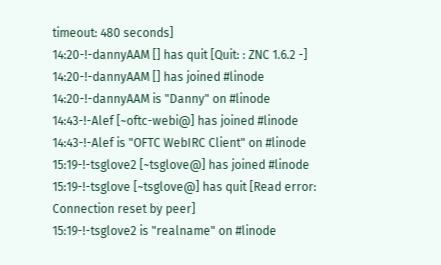timeout: 480 seconds]
14:20-!-dannyAAM [] has quit [Quit: : ZNC 1.6.2 -]
14:20-!-dannyAAM [] has joined #linode
14:20-!-dannyAAM is "Danny" on #linode
14:43-!-Alef [~oftc-webi@] has joined #linode
14:43-!-Alef is "OFTC WebIRC Client" on #linode
15:19-!-tsglove2 [~tsglove@] has joined #linode
15:19-!-tsglove [~tsglove@] has quit [Read error: Connection reset by peer]
15:19-!-tsglove2 is "realname" on #linode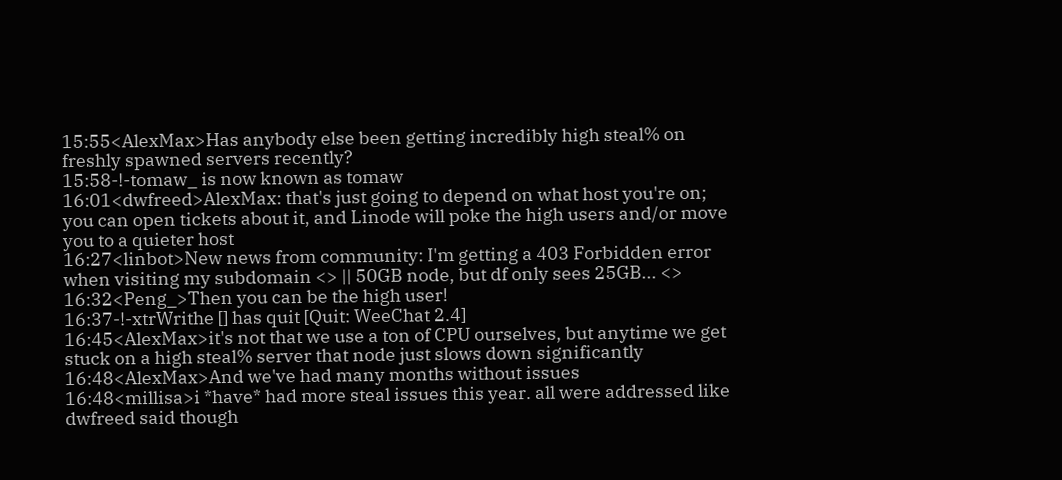15:55<AlexMax>Has anybody else been getting incredibly high steal% on freshly spawned servers recently?
15:58-!-tomaw_ is now known as tomaw
16:01<dwfreed>AlexMax: that's just going to depend on what host you're on; you can open tickets about it, and Linode will poke the high users and/or move you to a quieter host
16:27<linbot>New news from community: I'm getting a 403 Forbidden error when visiting my subdomain <> || 50GB node, but df only sees 25GB... <>
16:32<Peng_>Then you can be the high user!
16:37-!-xtrWrithe [] has quit [Quit: WeeChat 2.4]
16:45<AlexMax>it's not that we use a ton of CPU ourselves, but anytime we get stuck on a high steal% server that node just slows down significantly
16:48<AlexMax>And we've had many months without issues
16:48<millisa>i *have* had more steal issues this year. all were addressed like dwfreed said though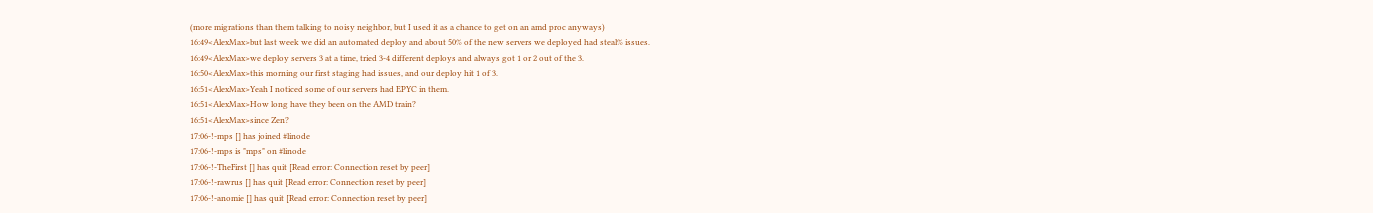(more migrations than them talking to noisy neighbor, but I used it as a chance to get on an amd proc anyways)
16:49<AlexMax>but last week we did an automated deploy and about 50% of the new servers we deployed had steal% issues.
16:49<AlexMax>we deploy servers 3 at a time, tried 3-4 different deploys and always got 1 or 2 out of the 3.
16:50<AlexMax>this morning our first staging had issues, and our deploy hit 1 of 3.
16:51<AlexMax>Yeah I noticed some of our servers had EPYC in them.
16:51<AlexMax>How long have they been on the AMD train?
16:51<AlexMax>since Zen?
17:06-!-mps [] has joined #linode
17:06-!-mps is "mps" on #linode
17:06-!-TheFirst [] has quit [Read error: Connection reset by peer]
17:06-!-rawrus [] has quit [Read error: Connection reset by peer]
17:06-!-anomie [] has quit [Read error: Connection reset by peer]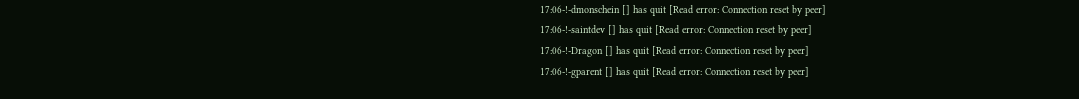17:06-!-dmonschein [] has quit [Read error: Connection reset by peer]
17:06-!-saintdev [] has quit [Read error: Connection reset by peer]
17:06-!-Dragon [] has quit [Read error: Connection reset by peer]
17:06-!-gparent [] has quit [Read error: Connection reset by peer]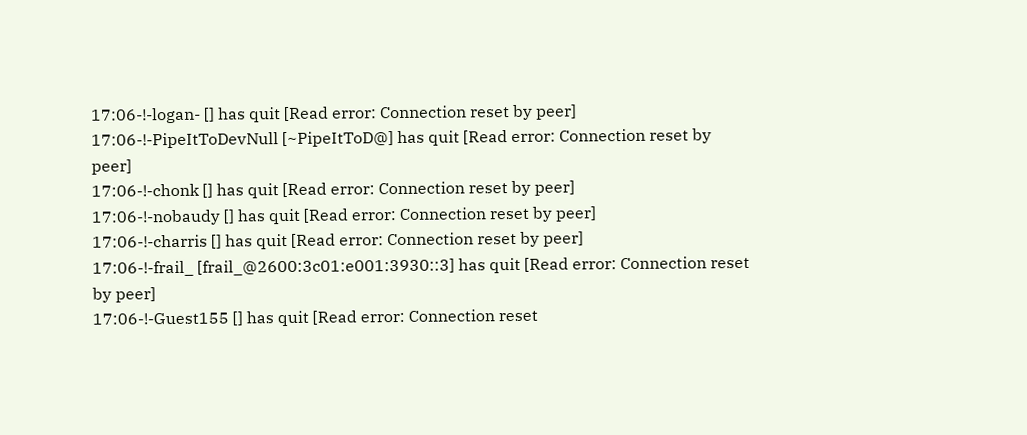17:06-!-logan- [] has quit [Read error: Connection reset by peer]
17:06-!-PipeItToDevNull [~PipeItToD@] has quit [Read error: Connection reset by peer]
17:06-!-chonk [] has quit [Read error: Connection reset by peer]
17:06-!-nobaudy [] has quit [Read error: Connection reset by peer]
17:06-!-charris [] has quit [Read error: Connection reset by peer]
17:06-!-frail_ [frail_@2600:3c01:e001:3930::3] has quit [Read error: Connection reset by peer]
17:06-!-Guest155 [] has quit [Read error: Connection reset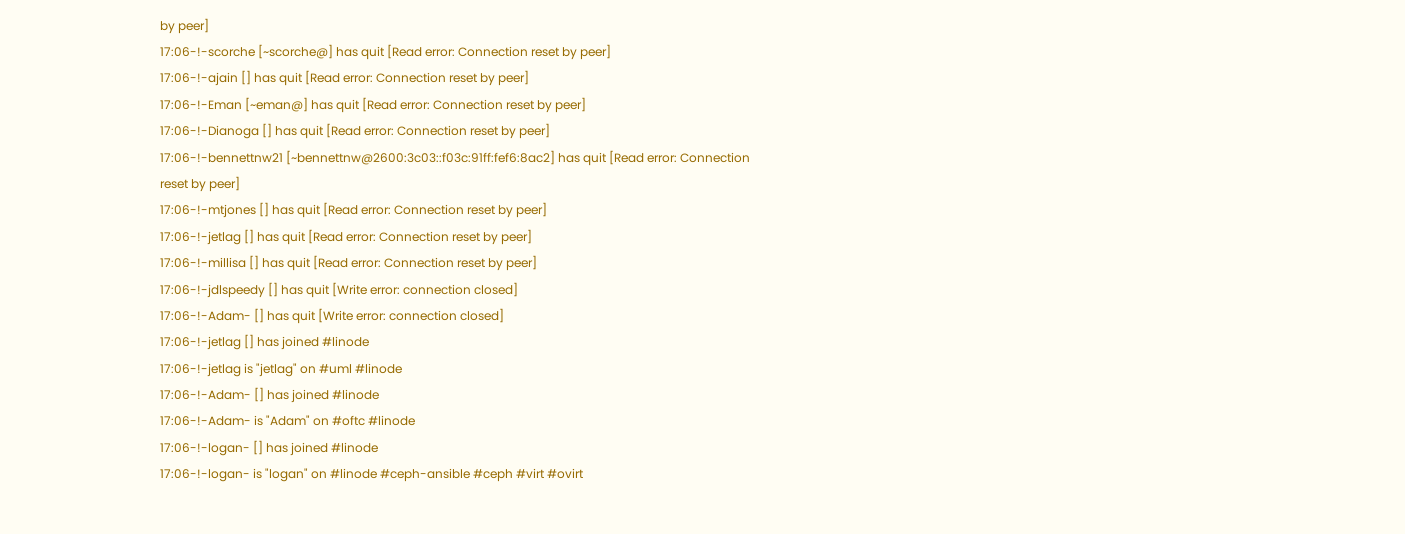by peer]
17:06-!-scorche [~scorche@] has quit [Read error: Connection reset by peer]
17:06-!-ajain [] has quit [Read error: Connection reset by peer]
17:06-!-Eman [~eman@] has quit [Read error: Connection reset by peer]
17:06-!-Dianoga [] has quit [Read error: Connection reset by peer]
17:06-!-bennettnw21 [~bennettnw@2600:3c03::f03c:91ff:fef6:8ac2] has quit [Read error: Connection reset by peer]
17:06-!-mtjones [] has quit [Read error: Connection reset by peer]
17:06-!-jetlag [] has quit [Read error: Connection reset by peer]
17:06-!-millisa [] has quit [Read error: Connection reset by peer]
17:06-!-jdlspeedy [] has quit [Write error: connection closed]
17:06-!-Adam- [] has quit [Write error: connection closed]
17:06-!-jetlag [] has joined #linode
17:06-!-jetlag is "jetlag" on #uml #linode
17:06-!-Adam- [] has joined #linode
17:06-!-Adam- is "Adam" on #oftc #linode
17:06-!-logan- [] has joined #linode
17:06-!-logan- is "logan" on #linode #ceph-ansible #ceph #virt #ovirt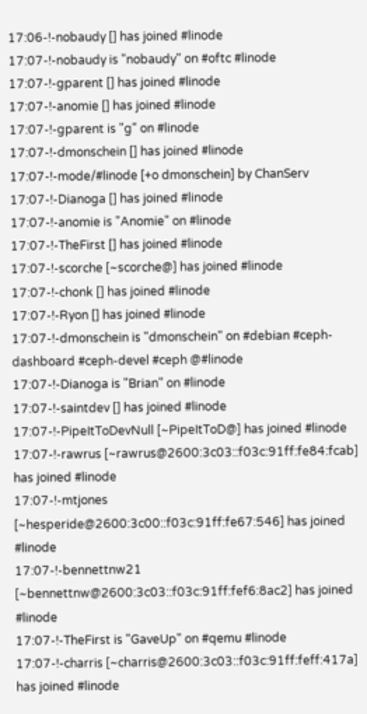17:06-!-nobaudy [] has joined #linode
17:07-!-nobaudy is "nobaudy" on #oftc #linode
17:07-!-gparent [] has joined #linode
17:07-!-anomie [] has joined #linode
17:07-!-gparent is "g" on #linode
17:07-!-dmonschein [] has joined #linode
17:07-!-mode/#linode [+o dmonschein] by ChanServ
17:07-!-Dianoga [] has joined #linode
17:07-!-anomie is "Anomie" on #linode
17:07-!-TheFirst [] has joined #linode
17:07-!-scorche [~scorche@] has joined #linode
17:07-!-chonk [] has joined #linode
17:07-!-Ryon [] has joined #linode
17:07-!-dmonschein is "dmonschein" on #debian #ceph-dashboard #ceph-devel #ceph @#linode
17:07-!-Dianoga is "Brian" on #linode
17:07-!-saintdev [] has joined #linode
17:07-!-PipeItToDevNull [~PipeItToD@] has joined #linode
17:07-!-rawrus [~rawrus@2600:3c03::f03c:91ff:fe84:fcab] has joined #linode
17:07-!-mtjones [~hesperide@2600:3c00::f03c:91ff:fe67:546] has joined #linode
17:07-!-bennettnw21 [~bennettnw@2600:3c03::f03c:91ff:fef6:8ac2] has joined #linode
17:07-!-TheFirst is "GaveUp" on #qemu #linode
17:07-!-charris [~charris@2600:3c03::f03c:91ff:feff:417a] has joined #linode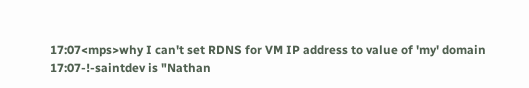17:07<mps>why I can't set RDNS for VM IP address to value of 'my' domain
17:07-!-saintdev is "Nathan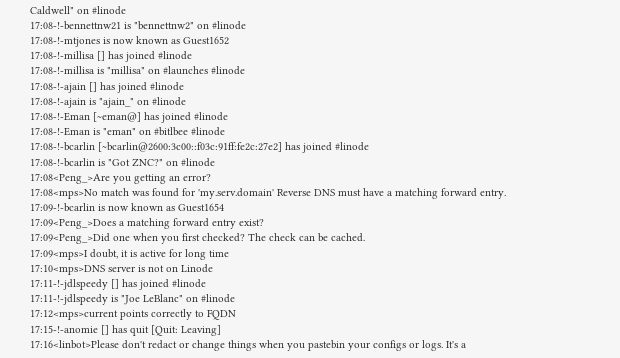Caldwell" on #linode
17:08-!-bennettnw21 is "bennettnw2" on #linode
17:08-!-mtjones is now known as Guest1652
17:08-!-millisa [] has joined #linode
17:08-!-millisa is "millisa" on #launches #linode
17:08-!-ajain [] has joined #linode
17:08-!-ajain is "ajain_" on #linode
17:08-!-Eman [~eman@] has joined #linode
17:08-!-Eman is "eman" on #bitlbee #linode
17:08-!-bcarlin [~bcarlin@2600:3c00::f03c:91ff:fe2c:27e2] has joined #linode
17:08-!-bcarlin is "Got ZNC?" on #linode
17:08<Peng_>Are you getting an error?
17:08<mps>No match was found for 'my.serv.domain' Reverse DNS must have a matching forward entry.
17:09-!-bcarlin is now known as Guest1654
17:09<Peng_>Does a matching forward entry exist?
17:09<Peng_>Did one when you first checked? The check can be cached.
17:09<mps>I doubt, it is active for long time
17:10<mps>DNS server is not on Linode
17:11-!-jdlspeedy [] has joined #linode
17:11-!-jdlspeedy is "Joe LeBlanc" on #linode
17:12<mps>current points correctly to FQDN
17:15-!-anomie [] has quit [Quit: Leaving]
17:16<linbot>Please don't redact or change things when you pastebin your configs or logs. It's a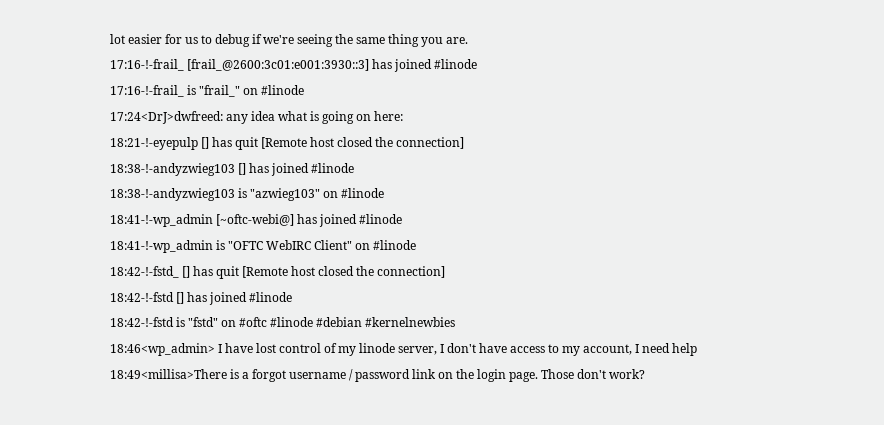lot easier for us to debug if we're seeing the same thing you are.
17:16-!-frail_ [frail_@2600:3c01:e001:3930::3] has joined #linode
17:16-!-frail_ is "frail_" on #linode
17:24<DrJ>dwfreed: any idea what is going on here:
18:21-!-eyepulp [] has quit [Remote host closed the connection]
18:38-!-andyzwieg103 [] has joined #linode
18:38-!-andyzwieg103 is "azwieg103" on #linode
18:41-!-wp_admin [~oftc-webi@] has joined #linode
18:41-!-wp_admin is "OFTC WebIRC Client" on #linode
18:42-!-fstd_ [] has quit [Remote host closed the connection]
18:42-!-fstd [] has joined #linode
18:42-!-fstd is "fstd" on #oftc #linode #debian #kernelnewbies
18:46<wp_admin> I have lost control of my linode server, I don't have access to my account, I need help
18:49<millisa>There is a forgot username / password link on the login page. Those don't work?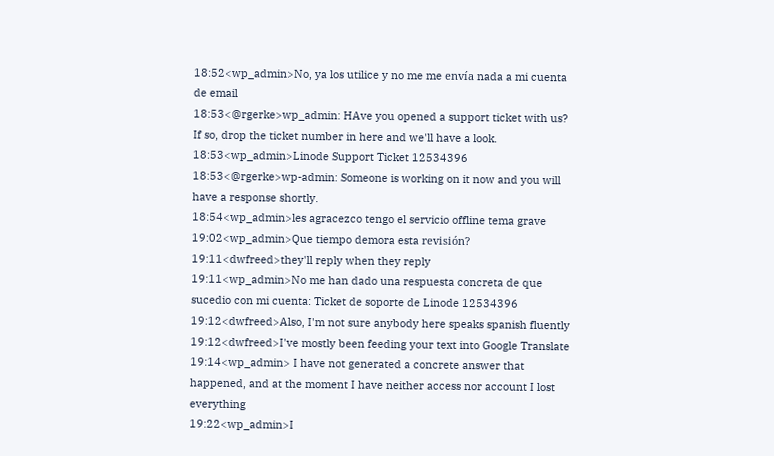18:52<wp_admin>No, ya los utilice y no me me envía nada a mi cuenta de email
18:53<@rgerke>wp_admin: HAve you opened a support ticket with us? If so, drop the ticket number in here and we'll have a look.
18:53<wp_admin>Linode Support Ticket 12534396
18:53<@rgerke>wp-admin: Someone is working on it now and you will have a response shortly.
18:54<wp_admin>les agracezco tengo el servicio offline tema grave
19:02<wp_admin>Que tiempo demora esta revisión?
19:11<dwfreed>they'll reply when they reply
19:11<wp_admin>No me han dado una respuesta concreta de que sucedio con mi cuenta: Ticket de soporte de Linode 12534396
19:12<dwfreed>Also, I'm not sure anybody here speaks spanish fluently
19:12<dwfreed>I've mostly been feeding your text into Google Translate
19:14<wp_admin> I have not generated a concrete answer that happened, and at the moment I have neither access nor account I lost everything
19:22<wp_admin>I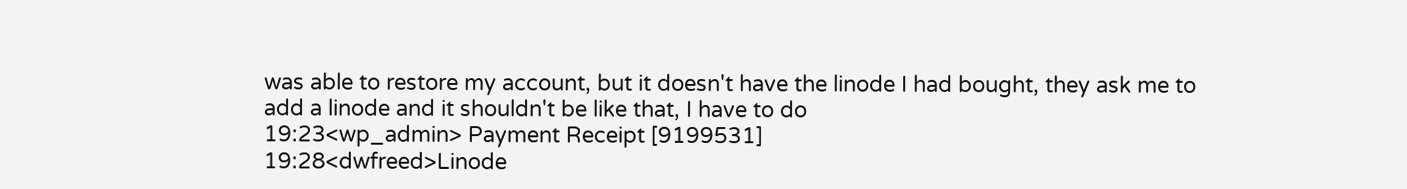was able to restore my account, but it doesn't have the linode I had bought, they ask me to add a linode and it shouldn't be like that, I have to do
19:23<wp_admin> Payment Receipt [9199531]
19:28<dwfreed>Linode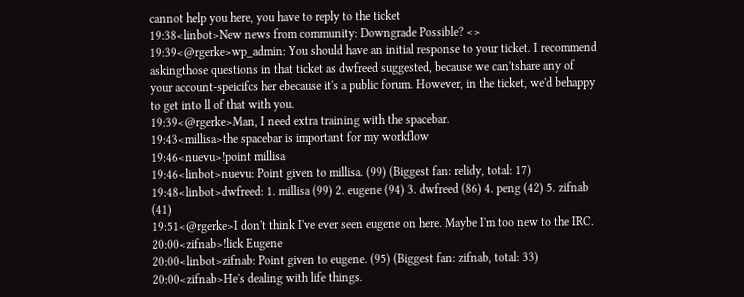cannot help you here, you have to reply to the ticket
19:38<linbot>New news from community: Downgrade Possible? <>
19:39<@rgerke>wp_admin: You should have an initial response to your ticket. I recommend askingthose questions in that ticket as dwfreed suggested, because we can'tshare any of your account-speicifcs her ebecause it's a public forum. However, in the ticket, we'd behappy to get into ll of that with you.
19:39<@rgerke>Man, I need extra training with the spacebar.
19:43<millisa>the spacebar is important for my workflow
19:46<nuevu>!point millisa
19:46<linbot>nuevu: Point given to millisa. (99) (Biggest fan: relidy, total: 17)
19:48<linbot>dwfreed: 1. millisa (99) 2. eugene (94) 3. dwfreed (86) 4. peng (42) 5. zifnab (41)
19:51<@rgerke>I don't think I've ever seen eugene on here. Maybe I'm too new to the IRC.
20:00<zifnab>!lick Eugene
20:00<linbot>zifnab: Point given to eugene. (95) (Biggest fan: zifnab, total: 33)
20:00<zifnab>He's dealing with life things.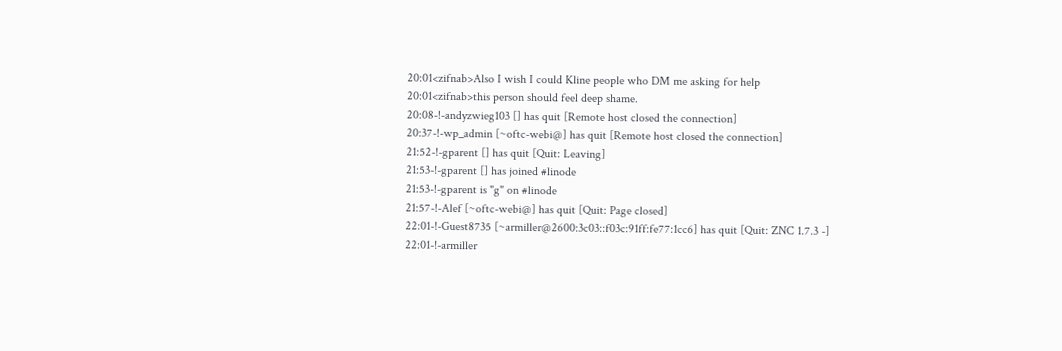20:01<zifnab>Also I wish I could Kline people who DM me asking for help
20:01<zifnab>this person should feel deep shame.
20:08-!-andyzwieg103 [] has quit [Remote host closed the connection]
20:37-!-wp_admin [~oftc-webi@] has quit [Remote host closed the connection]
21:52-!-gparent [] has quit [Quit: Leaving]
21:53-!-gparent [] has joined #linode
21:53-!-gparent is "g" on #linode
21:57-!-Alef [~oftc-webi@] has quit [Quit: Page closed]
22:01-!-Guest8735 [~armiller@2600:3c03::f03c:91ff:fe77:1cc6] has quit [Quit: ZNC 1.7.3 -]
22:01-!-armiller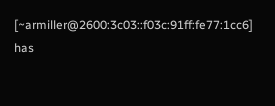[~armiller@2600:3c03::f03c:91ff:fe77:1cc6] has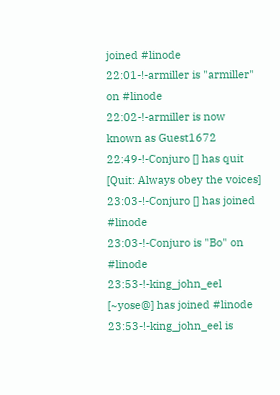joined #linode
22:01-!-armiller is "armiller" on #linode
22:02-!-armiller is now known as Guest1672
22:49-!-Conjuro [] has quit [Quit: Always obey the voices]
23:03-!-Conjuro [] has joined #linode
23:03-!-Conjuro is "Bo" on #linode
23:53-!-king_john_eel [~yose@] has joined #linode
23:53-!-king_john_eel is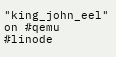"king_john_eel" on #qemu #linode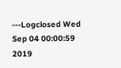---Logclosed Wed Sep 04 00:00:59 2019